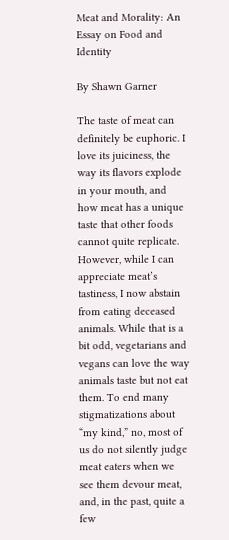Meat and Morality: An Essay on Food and Identity

By Shawn Garner

The taste of meat can definitely be euphoric. I love its juiciness, the way its flavors explode in your mouth, and how meat has a unique taste that other foods cannot quite replicate. However, while I can appreciate meat’s tastiness, I now abstain from eating deceased animals. While that is a bit odd, vegetarians and vegans can love the way animals taste but not eat them. To end many stigmatizations about “my kind,” no, most of us do not silently judge meat eaters when we see them devour meat, and, in the past, quite a few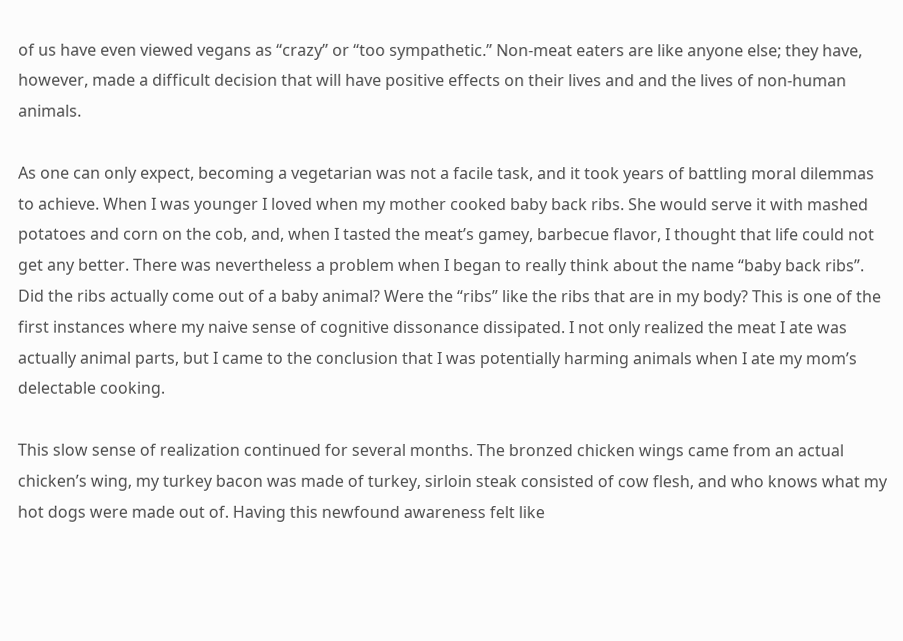of us have even viewed vegans as “crazy” or “too sympathetic.” Non-meat eaters are like anyone else; they have, however, made a difficult decision that will have positive effects on their lives and and the lives of non-human animals.

As one can only expect, becoming a vegetarian was not a facile task, and it took years of battling moral dilemmas to achieve. When I was younger I loved when my mother cooked baby back ribs. She would serve it with mashed potatoes and corn on the cob, and, when I tasted the meat’s gamey, barbecue flavor, I thought that life could not get any better. There was nevertheless a problem when I began to really think about the name “baby back ribs”. Did the ribs actually come out of a baby animal? Were the “ribs” like the ribs that are in my body? This is one of the first instances where my naive sense of cognitive dissonance dissipated. I not only realized the meat I ate was actually animal parts, but I came to the conclusion that I was potentially harming animals when I ate my mom’s delectable cooking.

This slow sense of realization continued for several months. The bronzed chicken wings came from an actual chicken’s wing, my turkey bacon was made of turkey, sirloin steak consisted of cow flesh, and who knows what my hot dogs were made out of. Having this newfound awareness felt like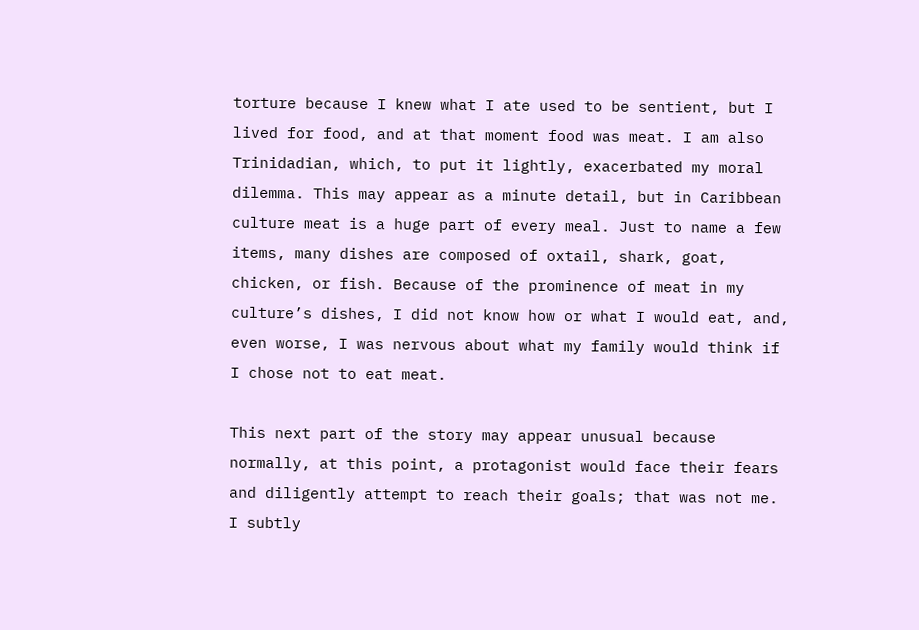torture because I knew what I ate used to be sentient, but I lived for food, and at that moment food was meat. I am also Trinidadian, which, to put it lightly, exacerbated my moral dilemma. This may appear as a minute detail, but in Caribbean culture meat is a huge part of every meal. Just to name a few items, many dishes are composed of oxtail, shark, goat, chicken, or fish. Because of the prominence of meat in my culture’s dishes, I did not know how or what I would eat, and, even worse, I was nervous about what my family would think if I chose not to eat meat.

This next part of the story may appear unusual because normally, at this point, a protagonist would face their fears and diligently attempt to reach their goals; that was not me. I subtly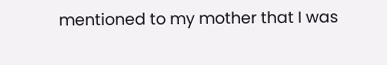mentioned to my mother that I was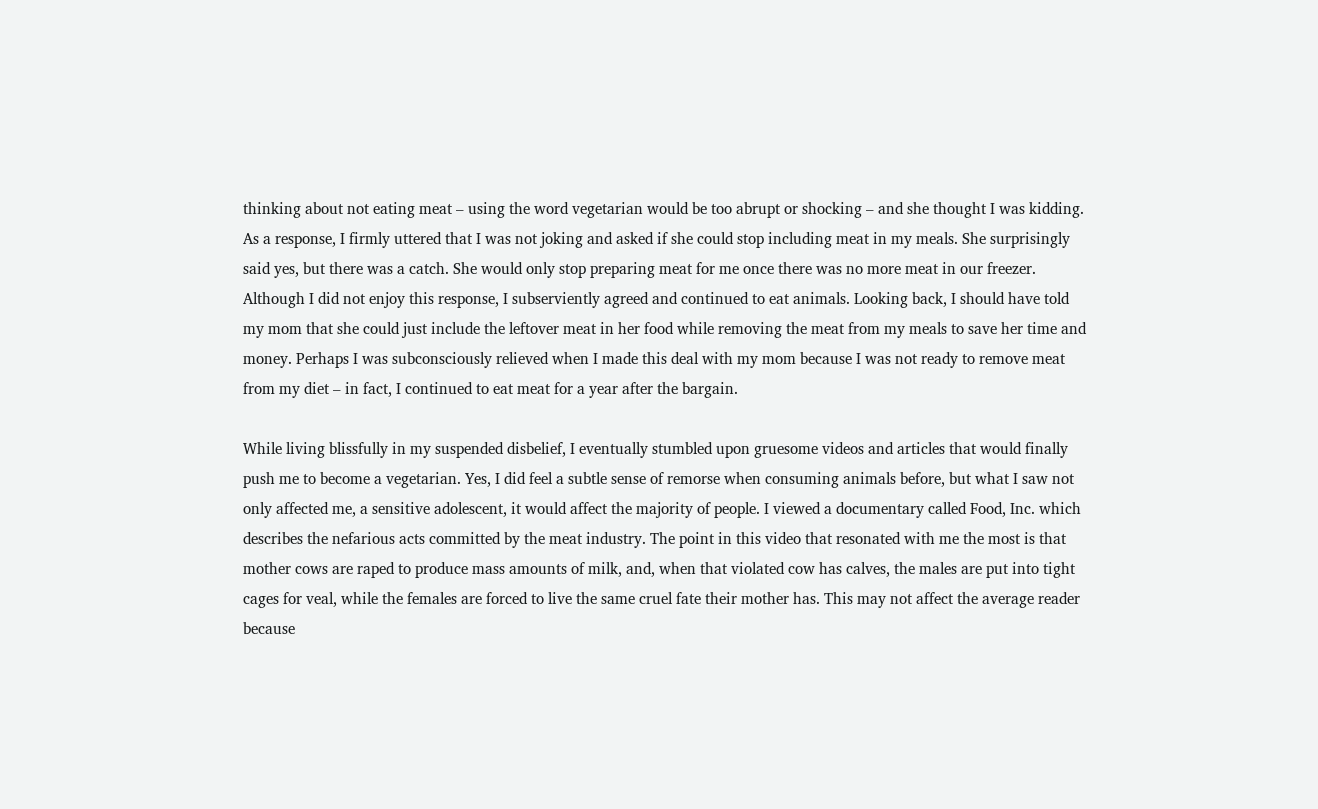thinking about not eating meat – using the word vegetarian would be too abrupt or shocking – and she thought I was kidding. As a response, I firmly uttered that I was not joking and asked if she could stop including meat in my meals. She surprisingly said yes, but there was a catch. She would only stop preparing meat for me once there was no more meat in our freezer. Although I did not enjoy this response, I subserviently agreed and continued to eat animals. Looking back, I should have told my mom that she could just include the leftover meat in her food while removing the meat from my meals to save her time and money. Perhaps I was subconsciously relieved when I made this deal with my mom because I was not ready to remove meat from my diet – in fact, I continued to eat meat for a year after the bargain.

While living blissfully in my suspended disbelief, I eventually stumbled upon gruesome videos and articles that would finally push me to become a vegetarian. Yes, I did feel a subtle sense of remorse when consuming animals before, but what I saw not only affected me, a sensitive adolescent, it would affect the majority of people. I viewed a documentary called Food, Inc. which describes the nefarious acts committed by the meat industry. The point in this video that resonated with me the most is that mother cows are raped to produce mass amounts of milk, and, when that violated cow has calves, the males are put into tight cages for veal, while the females are forced to live the same cruel fate their mother has. This may not affect the average reader because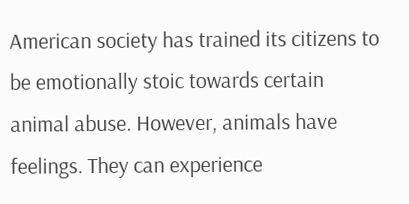American society has trained its citizens to be emotionally stoic towards certain animal abuse. However, animals have feelings. They can experience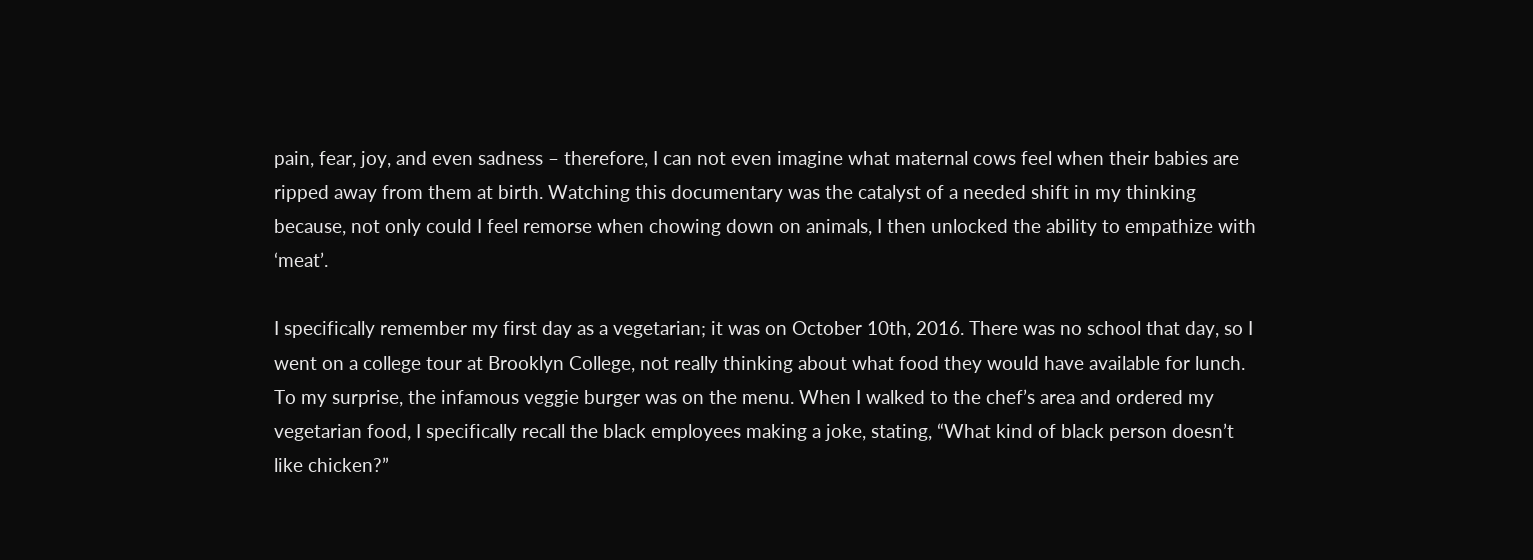pain, fear, joy, and even sadness – therefore, I can not even imagine what maternal cows feel when their babies are ripped away from them at birth. Watching this documentary was the catalyst of a needed shift in my thinking because, not only could I feel remorse when chowing down on animals, I then unlocked the ability to empathize with ‘meat’.

I specifically remember my first day as a vegetarian; it was on October 10th, 2016. There was no school that day, so I went on a college tour at Brooklyn College, not really thinking about what food they would have available for lunch. To my surprise, the infamous veggie burger was on the menu. When I walked to the chef’s area and ordered my vegetarian food, I specifically recall the black employees making a joke, stating, “What kind of black person doesn’t like chicken?”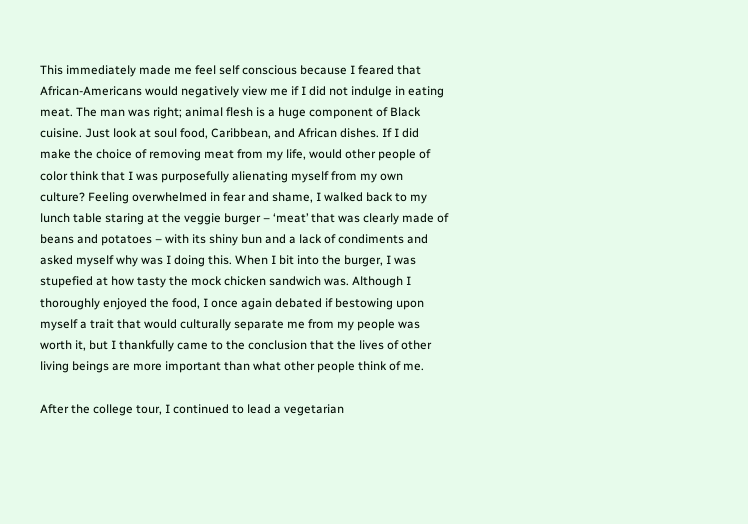This immediately made me feel self conscious because I feared that African-Americans would negatively view me if I did not indulge in eating meat. The man was right; animal flesh is a huge component of Black cuisine. Just look at soul food, Caribbean, and African dishes. If I did make the choice of removing meat from my life, would other people of color think that I was purposefully alienating myself from my own culture? Feeling overwhelmed in fear and shame, I walked back to my lunch table staring at the veggie burger – ‘meat’ that was clearly made of beans and potatoes – with its shiny bun and a lack of condiments and asked myself why was I doing this. When I bit into the burger, I was stupefied at how tasty the mock chicken sandwich was. Although I thoroughly enjoyed the food, I once again debated if bestowing upon myself a trait that would culturally separate me from my people was worth it, but I thankfully came to the conclusion that the lives of other living beings are more important than what other people think of me.

After the college tour, I continued to lead a vegetarian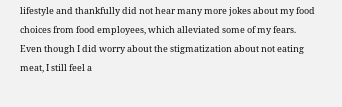lifestyle and thankfully did not hear many more jokes about my food choices from food employees, which alleviated some of my fears. Even though I did worry about the stigmatization about not eating meat, I still feel a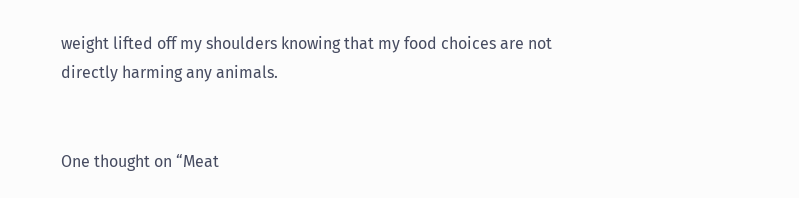weight lifted off my shoulders knowing that my food choices are not directly harming any animals.


One thought on “Meat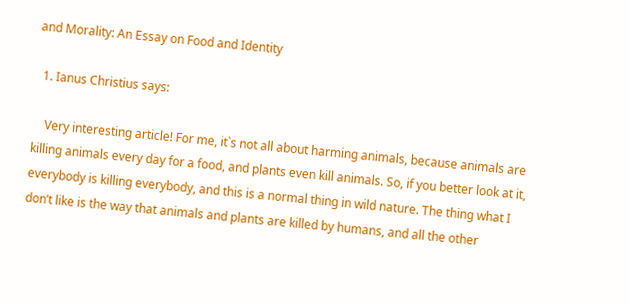and Morality: An Essay on Food and Identity

  1. Ianus Christius says:

    Very interesting article! For me, it`s not all about harming animals, because animals are killing animals every day for a food, and plants even kill animals. So, if you better look at it, everybody is killing everybody, and this is a normal thing in wild nature. The thing what I don’t like is the way that animals and plants are killed by humans, and all the other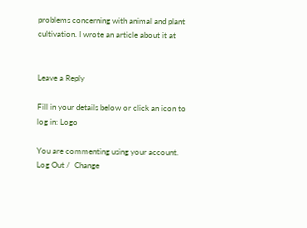problems concerning with animal and plant cultivation. I wrote an article about it at


Leave a Reply

Fill in your details below or click an icon to log in: Logo

You are commenting using your account. Log Out /  Change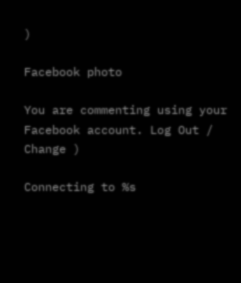)

Facebook photo

You are commenting using your Facebook account. Log Out /  Change )

Connecting to %s